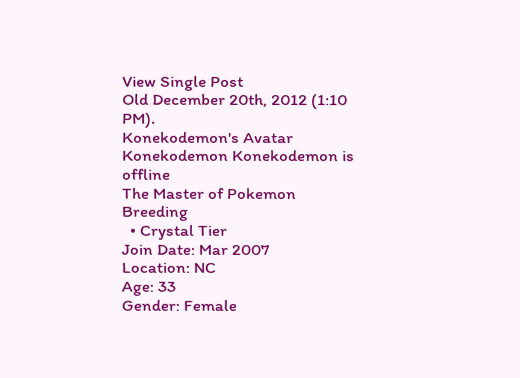View Single Post
Old December 20th, 2012 (1:10 PM).
Konekodemon's Avatar
Konekodemon Konekodemon is offline
The Master of Pokemon Breeding
  • Crystal Tier
Join Date: Mar 2007
Location: NC
Age: 33
Gender: Female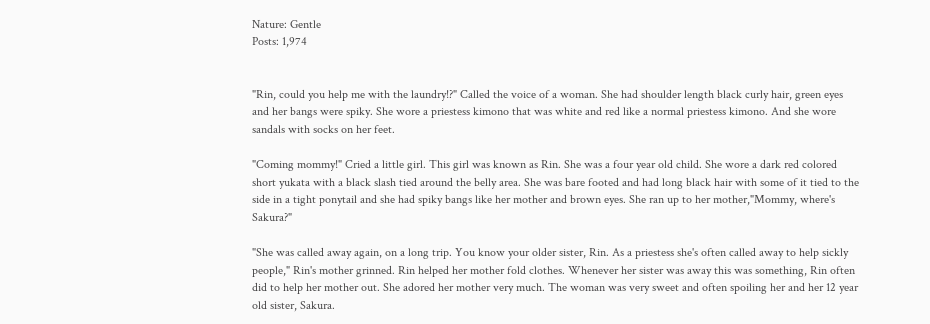Nature: Gentle
Posts: 1,974


"Rin, could you help me with the laundry!?" Called the voice of a woman. She had shoulder length black curly hair, green eyes and her bangs were spiky. She wore a priestess kimono that was white and red like a normal priestess kimono. And she wore sandals with socks on her feet.

"Coming mommy!" Cried a little girl. This girl was known as Rin. She was a four year old child. She wore a dark red colored short yukata with a black slash tied around the belly area. She was bare footed and had long black hair with some of it tied to the side in a tight ponytail and she had spiky bangs like her mother and brown eyes. She ran up to her mother,"Mommy, where's Sakura?"

"She was called away again, on a long trip. You know your older sister, Rin. As a priestess she's often called away to help sickly people," Rin's mother grinned. Rin helped her mother fold clothes. Whenever her sister was away this was something, Rin often did to help her mother out. She adored her mother very much. The woman was very sweet and often spoiling her and her 12 year old sister, Sakura.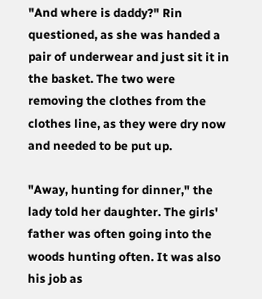"And where is daddy?" Rin questioned, as she was handed a pair of underwear and just sit it in the basket. The two were removing the clothes from the clothes line, as they were dry now and needed to be put up.

"Away, hunting for dinner," the lady told her daughter. The girls' father was often going into the woods hunting often. It was also his job as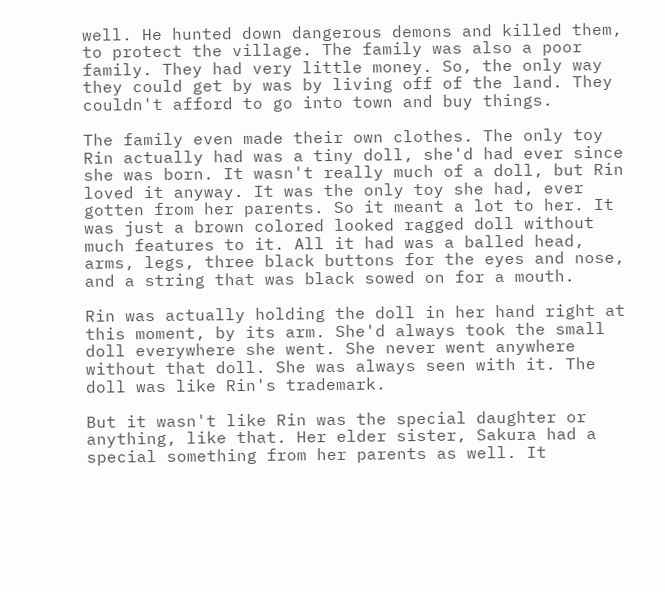well. He hunted down dangerous demons and killed them, to protect the village. The family was also a poor family. They had very little money. So, the only way they could get by was by living off of the land. They couldn't afford to go into town and buy things.

The family even made their own clothes. The only toy Rin actually had was a tiny doll, she'd had ever since she was born. It wasn't really much of a doll, but Rin loved it anyway. It was the only toy she had, ever gotten from her parents. So it meant a lot to her. It was just a brown colored looked ragged doll without much features to it. All it had was a balled head, arms, legs, three black buttons for the eyes and nose, and a string that was black sowed on for a mouth.

Rin was actually holding the doll in her hand right at this moment, by its arm. She'd always took the small doll everywhere she went. She never went anywhere without that doll. She was always seen with it. The doll was like Rin's trademark.

But it wasn't like Rin was the special daughter or anything, like that. Her elder sister, Sakura had a special something from her parents as well. It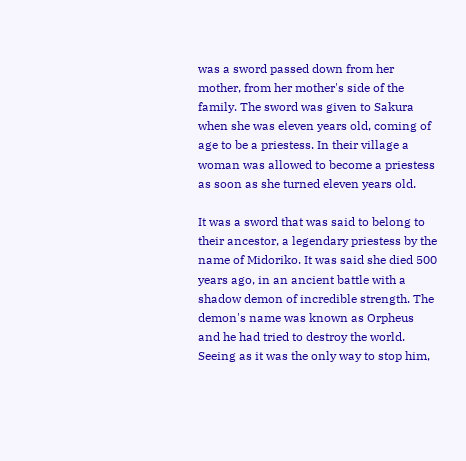was a sword passed down from her mother, from her mother's side of the family. The sword was given to Sakura when she was eleven years old, coming of age to be a priestess. In their village a woman was allowed to become a priestess as soon as she turned eleven years old.

It was a sword that was said to belong to their ancestor, a legendary priestess by the name of Midoriko. It was said she died 500 years ago, in an ancient battle with a shadow demon of incredible strength. The demon's name was known as Orpheus and he had tried to destroy the world. Seeing as it was the only way to stop him,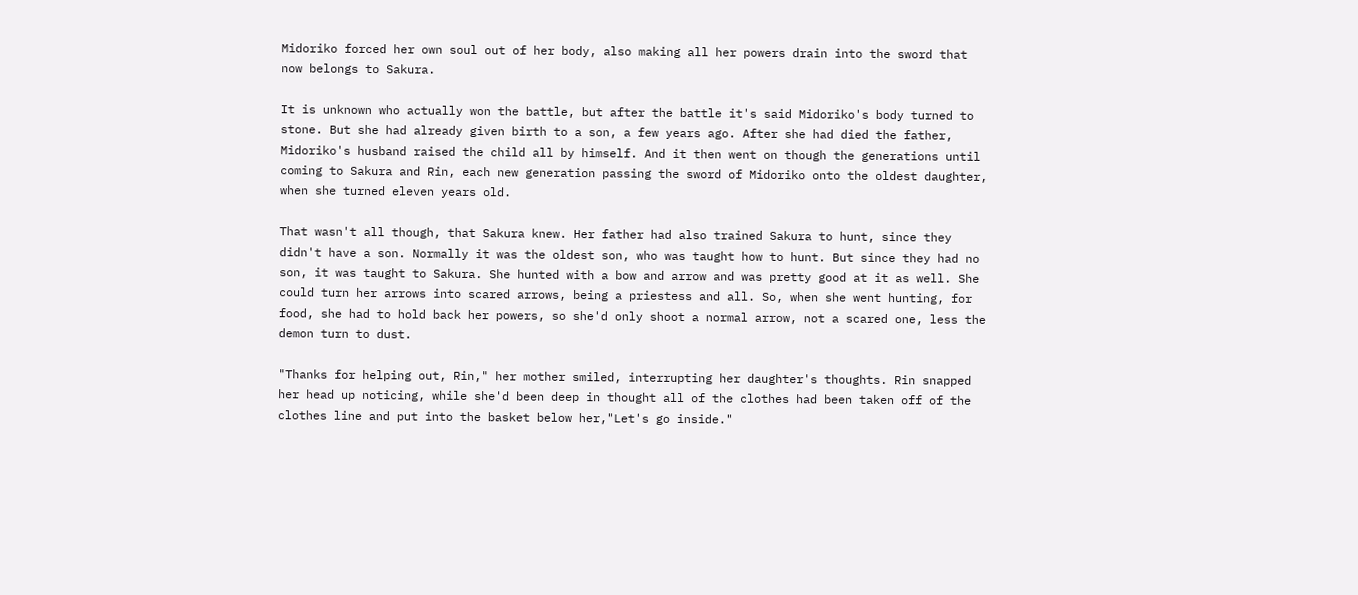Midoriko forced her own soul out of her body, also making all her powers drain into the sword that now belongs to Sakura.

It is unknown who actually won the battle, but after the battle it's said Midoriko's body turned to stone. But she had already given birth to a son, a few years ago. After she had died the father, Midoriko's husband raised the child all by himself. And it then went on though the generations until coming to Sakura and Rin, each new generation passing the sword of Midoriko onto the oldest daughter, when she turned eleven years old.

That wasn't all though, that Sakura knew. Her father had also trained Sakura to hunt, since they didn't have a son. Normally it was the oldest son, who was taught how to hunt. But since they had no son, it was taught to Sakura. She hunted with a bow and arrow and was pretty good at it as well. She could turn her arrows into scared arrows, being a priestess and all. So, when she went hunting, for food, she had to hold back her powers, so she'd only shoot a normal arrow, not a scared one, less the demon turn to dust.

"Thanks for helping out, Rin," her mother smiled, interrupting her daughter's thoughts. Rin snapped her head up noticing, while she'd been deep in thought all of the clothes had been taken off of the clothes line and put into the basket below her,"Let's go inside."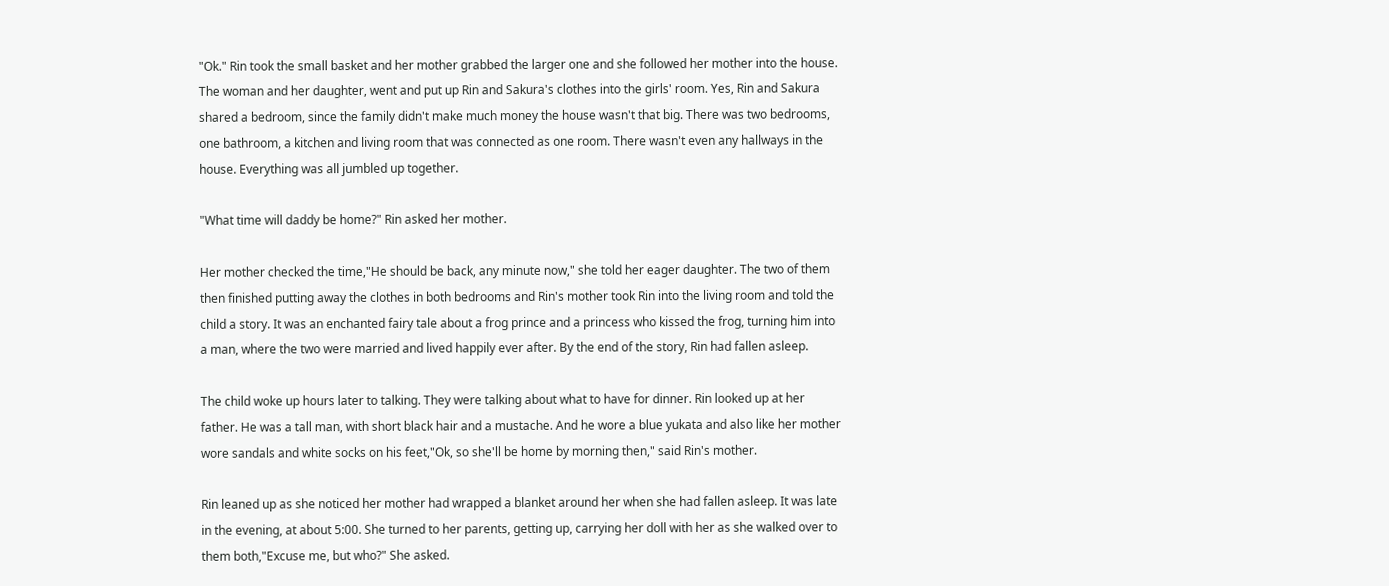"Ok." Rin took the small basket and her mother grabbed the larger one and she followed her mother into the house. The woman and her daughter, went and put up Rin and Sakura's clothes into the girls' room. Yes, Rin and Sakura shared a bedroom, since the family didn't make much money the house wasn't that big. There was two bedrooms, one bathroom, a kitchen and living room that was connected as one room. There wasn't even any hallways in the house. Everything was all jumbled up together.

"What time will daddy be home?" Rin asked her mother.

Her mother checked the time,"He should be back, any minute now," she told her eager daughter. The two of them then finished putting away the clothes in both bedrooms and Rin's mother took Rin into the living room and told the child a story. It was an enchanted fairy tale about a frog prince and a princess who kissed the frog, turning him into a man, where the two were married and lived happily ever after. By the end of the story, Rin had fallen asleep.

The child woke up hours later to talking. They were talking about what to have for dinner. Rin looked up at her father. He was a tall man, with short black hair and a mustache. And he wore a blue yukata and also like her mother wore sandals and white socks on his feet,"Ok, so she'll be home by morning then," said Rin's mother.

Rin leaned up as she noticed her mother had wrapped a blanket around her when she had fallen asleep. It was late in the evening, at about 5:00. She turned to her parents, getting up, carrying her doll with her as she walked over to them both,"Excuse me, but who?" She asked.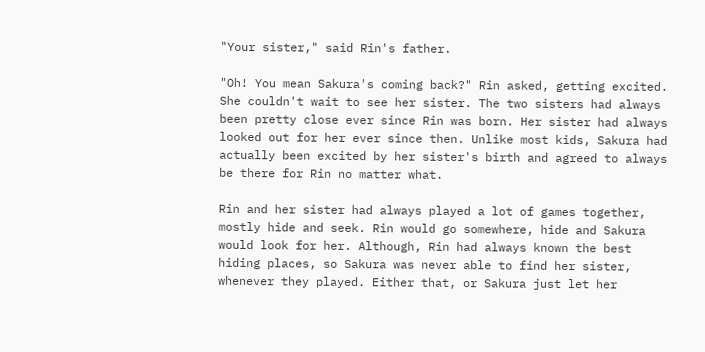"Your sister," said Rin's father.

"Oh! You mean Sakura's coming back?" Rin asked, getting excited. She couldn't wait to see her sister. The two sisters had always been pretty close ever since Rin was born. Her sister had always looked out for her ever since then. Unlike most kids, Sakura had actually been excited by her sister's birth and agreed to always be there for Rin no matter what.

Rin and her sister had always played a lot of games together, mostly hide and seek. Rin would go somewhere, hide and Sakura would look for her. Although, Rin had always known the best hiding places, so Sakura was never able to find her sister, whenever they played. Either that, or Sakura just let her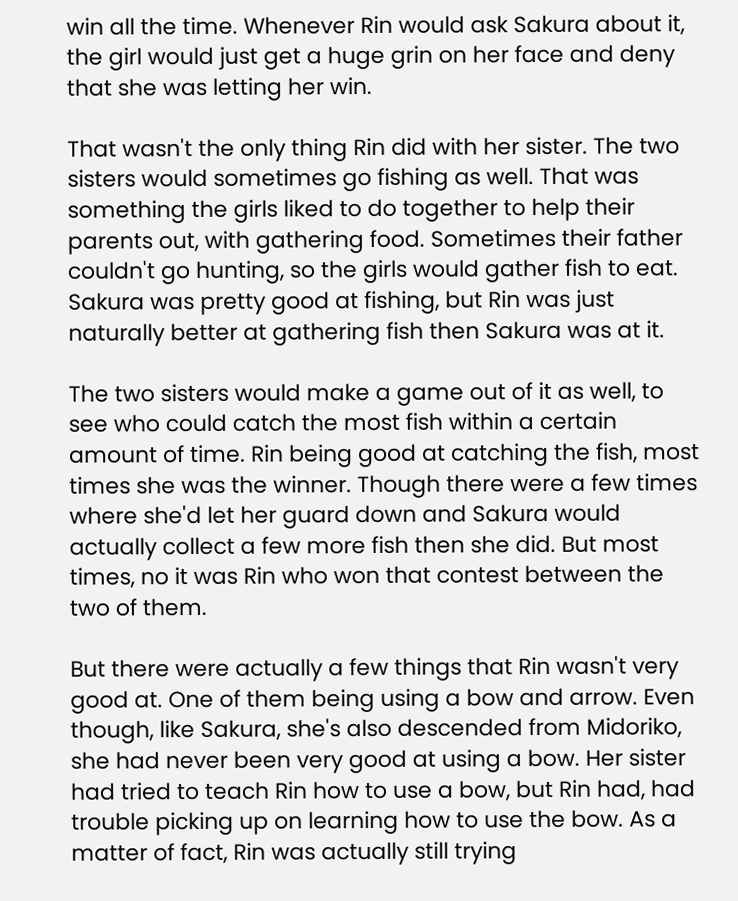win all the time. Whenever Rin would ask Sakura about it, the girl would just get a huge grin on her face and deny that she was letting her win.

That wasn't the only thing Rin did with her sister. The two sisters would sometimes go fishing as well. That was something the girls liked to do together to help their parents out, with gathering food. Sometimes their father couldn't go hunting, so the girls would gather fish to eat. Sakura was pretty good at fishing, but Rin was just naturally better at gathering fish then Sakura was at it.

The two sisters would make a game out of it as well, to see who could catch the most fish within a certain amount of time. Rin being good at catching the fish, most times she was the winner. Though there were a few times where she'd let her guard down and Sakura would actually collect a few more fish then she did. But most times, no it was Rin who won that contest between the two of them.

But there were actually a few things that Rin wasn't very good at. One of them being using a bow and arrow. Even though, like Sakura, she's also descended from Midoriko, she had never been very good at using a bow. Her sister had tried to teach Rin how to use a bow, but Rin had, had trouble picking up on learning how to use the bow. As a matter of fact, Rin was actually still trying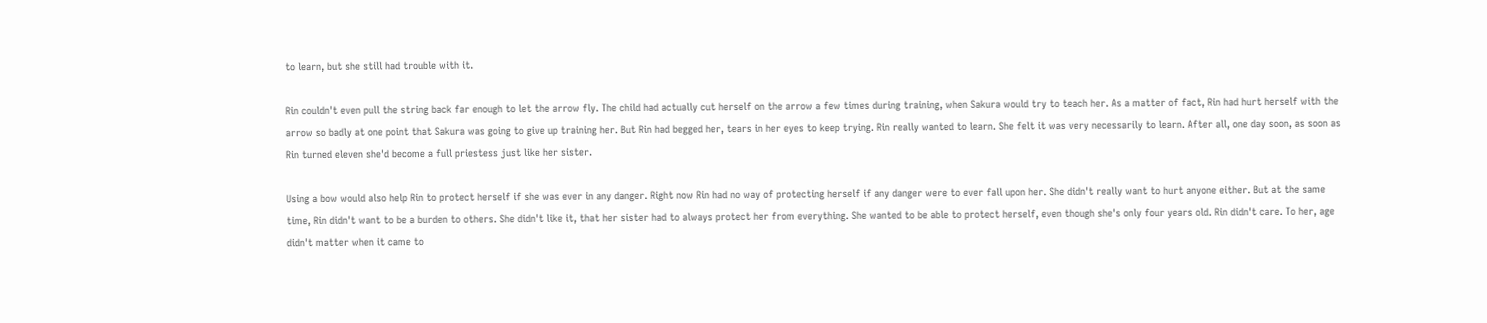to learn, but she still had trouble with it.

Rin couldn't even pull the string back far enough to let the arrow fly. The child had actually cut herself on the arrow a few times during training, when Sakura would try to teach her. As a matter of fact, Rin had hurt herself with the arrow so badly at one point that Sakura was going to give up training her. But Rin had begged her, tears in her eyes to keep trying. Rin really wanted to learn. She felt it was very necessarily to learn. After all, one day soon, as soon as Rin turned eleven she'd become a full priestess just like her sister.

Using a bow would also help Rin to protect herself if she was ever in any danger. Right now Rin had no way of protecting herself if any danger were to ever fall upon her. She didn't really want to hurt anyone either. But at the same time, Rin didn't want to be a burden to others. She didn't like it, that her sister had to always protect her from everything. She wanted to be able to protect herself, even though she's only four years old. Rin didn't care. To her, age didn't matter when it came to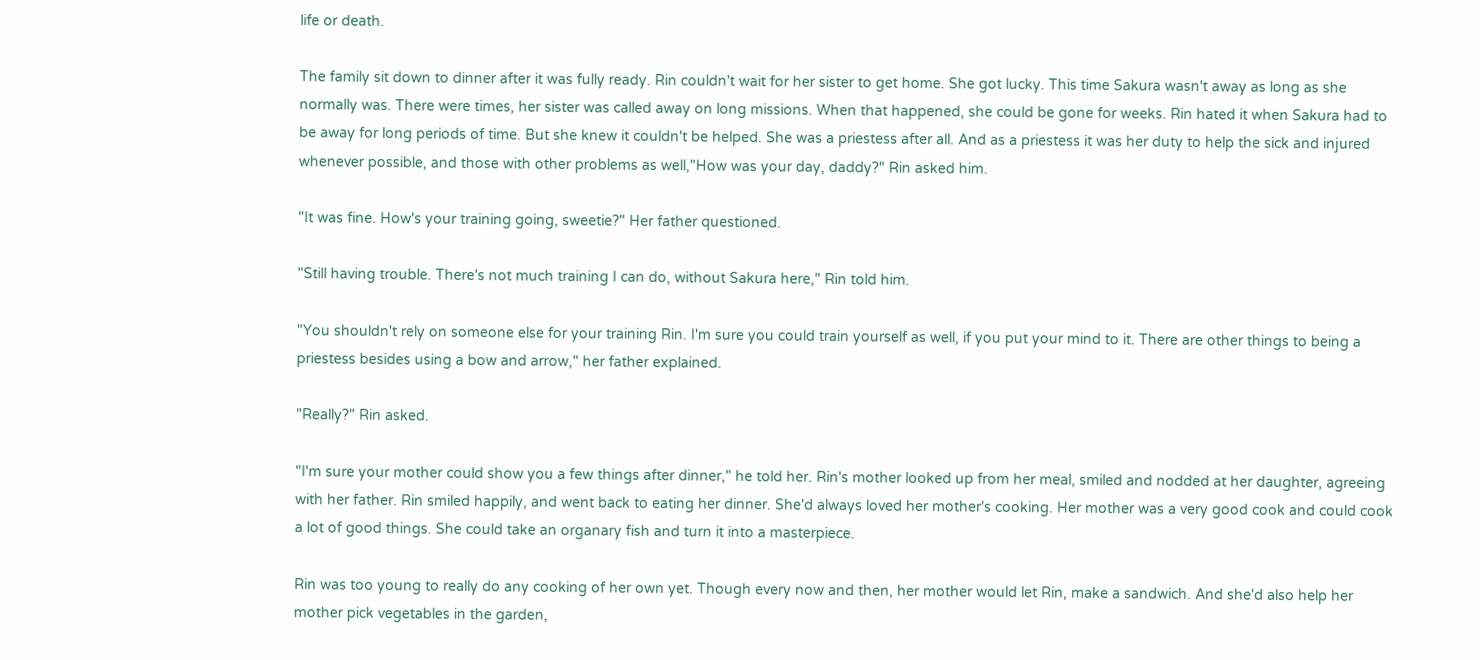life or death.

The family sit down to dinner after it was fully ready. Rin couldn't wait for her sister to get home. She got lucky. This time Sakura wasn't away as long as she normally was. There were times, her sister was called away on long missions. When that happened, she could be gone for weeks. Rin hated it when Sakura had to be away for long periods of time. But she knew it couldn't be helped. She was a priestess after all. And as a priestess it was her duty to help the sick and injured whenever possible, and those with other problems as well,"How was your day, daddy?" Rin asked him.

"It was fine. How's your training going, sweetie?" Her father questioned.

"Still having trouble. There's not much training I can do, without Sakura here," Rin told him.

"You shouldn't rely on someone else for your training Rin. I'm sure you could train yourself as well, if you put your mind to it. There are other things to being a priestess besides using a bow and arrow," her father explained.

"Really?" Rin asked.

"I'm sure your mother could show you a few things after dinner," he told her. Rin's mother looked up from her meal, smiled and nodded at her daughter, agreeing with her father. Rin smiled happily, and went back to eating her dinner. She'd always loved her mother's cooking. Her mother was a very good cook and could cook a lot of good things. She could take an organary fish and turn it into a masterpiece.

Rin was too young to really do any cooking of her own yet. Though every now and then, her mother would let Rin, make a sandwich. And she'd also help her mother pick vegetables in the garden,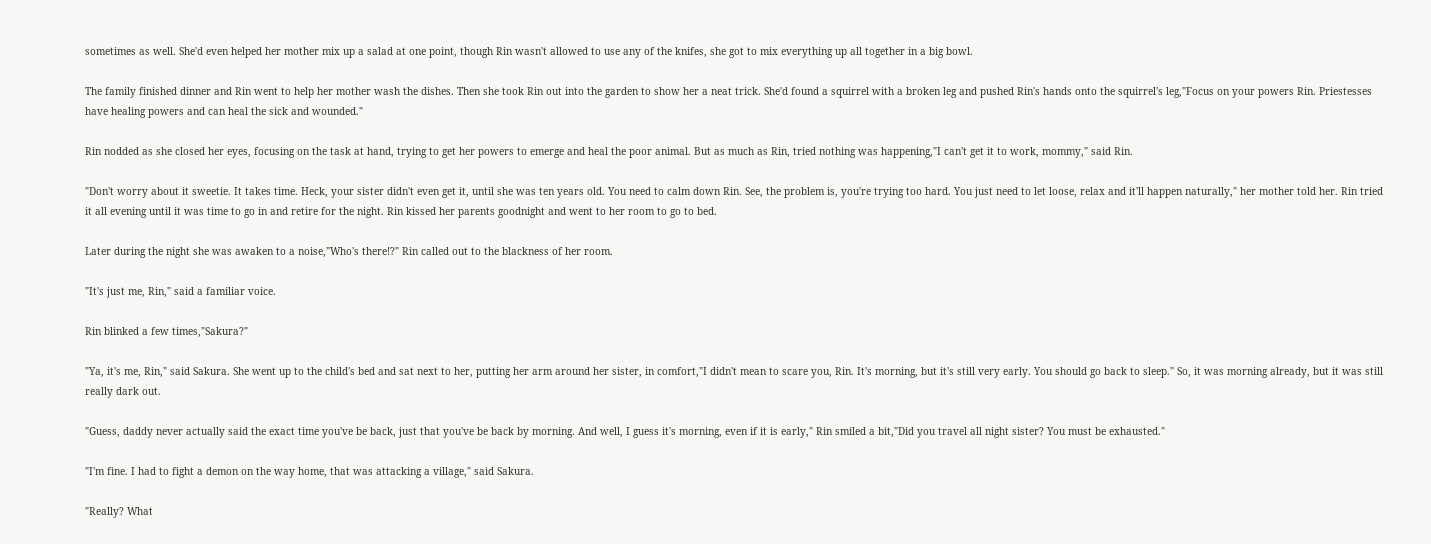sometimes as well. She'd even helped her mother mix up a salad at one point, though Rin wasn't allowed to use any of the knifes, she got to mix everything up all together in a big bowl.

The family finished dinner and Rin went to help her mother wash the dishes. Then she took Rin out into the garden to show her a neat trick. She'd found a squirrel with a broken leg and pushed Rin's hands onto the squirrel's leg,"Focus on your powers Rin. Priestesses have healing powers and can heal the sick and wounded."

Rin nodded as she closed her eyes, focusing on the task at hand, trying to get her powers to emerge and heal the poor animal. But as much as Rin, tried nothing was happening,"I can't get it to work, mommy," said Rin.

"Don't worry about it sweetie. It takes time. Heck, your sister didn't even get it, until she was ten years old. You need to calm down Rin. See, the problem is, you're trying too hard. You just need to let loose, relax and it'll happen naturally," her mother told her. Rin tried it all evening until it was time to go in and retire for the night. Rin kissed her parents goodnight and went to her room to go to bed.

Later during the night she was awaken to a noise,"Who's there!?" Rin called out to the blackness of her room.

"It's just me, Rin," said a familiar voice.

Rin blinked a few times,"Sakura?"

"Ya, it's me, Rin," said Sakura. She went up to the child's bed and sat next to her, putting her arm around her sister, in comfort,"I didn't mean to scare you, Rin. It's morning, but it's still very early. You should go back to sleep." So, it was morning already, but it was still really dark out.

"Guess, daddy never actually said the exact time you've be back, just that you've be back by morning. And well, I guess it's morning, even if it is early," Rin smiled a bit,"Did you travel all night sister? You must be exhausted."

"I'm fine. I had to fight a demon on the way home, that was attacking a village," said Sakura.

"Really? What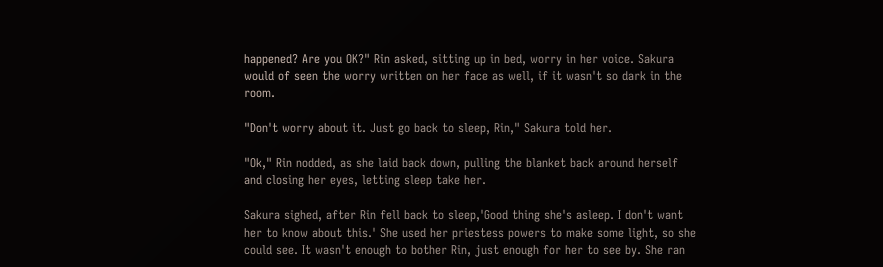happened? Are you OK?" Rin asked, sitting up in bed, worry in her voice. Sakura would of seen the worry written on her face as well, if it wasn't so dark in the room.

"Don't worry about it. Just go back to sleep, Rin," Sakura told her.

"Ok," Rin nodded, as she laid back down, pulling the blanket back around herself and closing her eyes, letting sleep take her.

Sakura sighed, after Rin fell back to sleep,'Good thing she's asleep. I don't want her to know about this.' She used her priestess powers to make some light, so she could see. It wasn't enough to bother Rin, just enough for her to see by. She ran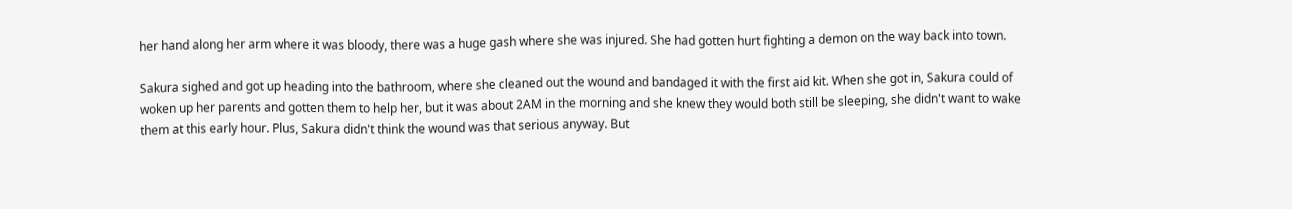her hand along her arm where it was bloody, there was a huge gash where she was injured. She had gotten hurt fighting a demon on the way back into town.

Sakura sighed and got up heading into the bathroom, where she cleaned out the wound and bandaged it with the first aid kit. When she got in, Sakura could of woken up her parents and gotten them to help her, but it was about 2AM in the morning and she knew they would both still be sleeping, she didn't want to wake them at this early hour. Plus, Sakura didn't think the wound was that serious anyway. But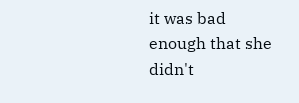it was bad enough that she didn't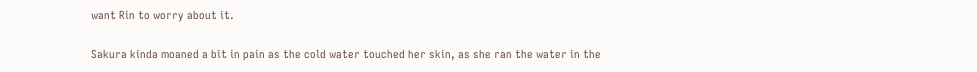want Rin to worry about it.

Sakura kinda moaned a bit in pain as the cold water touched her skin, as she ran the water in the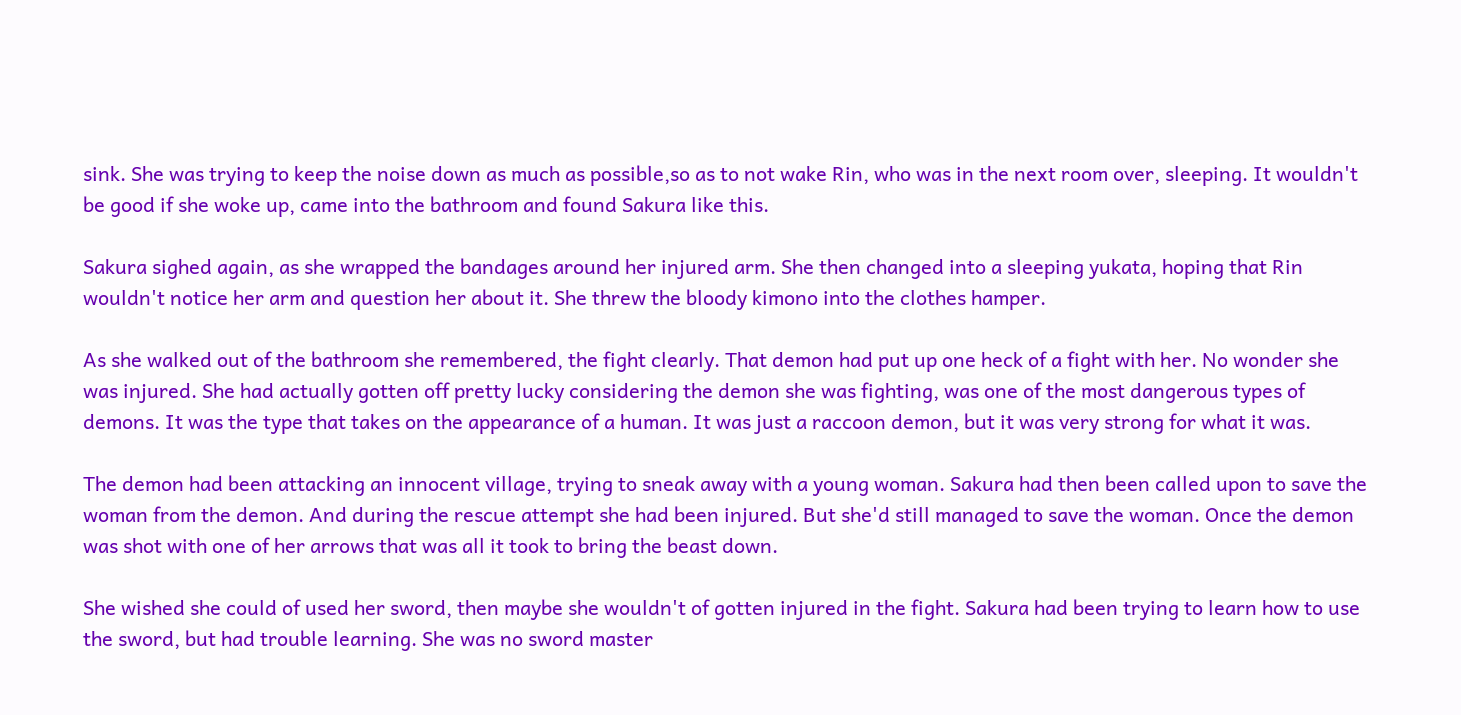sink. She was trying to keep the noise down as much as possible,so as to not wake Rin, who was in the next room over, sleeping. It wouldn't be good if she woke up, came into the bathroom and found Sakura like this.

Sakura sighed again, as she wrapped the bandages around her injured arm. She then changed into a sleeping yukata, hoping that Rin wouldn't notice her arm and question her about it. She threw the bloody kimono into the clothes hamper.

As she walked out of the bathroom she remembered, the fight clearly. That demon had put up one heck of a fight with her. No wonder she was injured. She had actually gotten off pretty lucky considering the demon she was fighting, was one of the most dangerous types of demons. It was the type that takes on the appearance of a human. It was just a raccoon demon, but it was very strong for what it was.

The demon had been attacking an innocent village, trying to sneak away with a young woman. Sakura had then been called upon to save the woman from the demon. And during the rescue attempt she had been injured. But she'd still managed to save the woman. Once the demon was shot with one of her arrows that was all it took to bring the beast down.

She wished she could of used her sword, then maybe she wouldn't of gotten injured in the fight. Sakura had been trying to learn how to use the sword, but had trouble learning. She was no sword master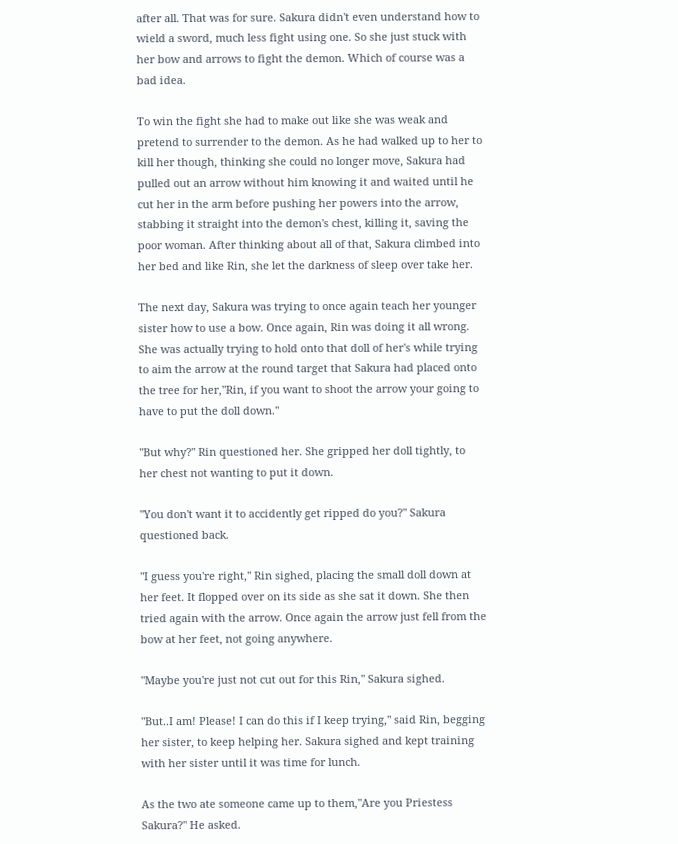after all. That was for sure. Sakura didn't even understand how to wield a sword, much less fight using one. So she just stuck with her bow and arrows to fight the demon. Which of course was a bad idea.

To win the fight she had to make out like she was weak and pretend to surrender to the demon. As he had walked up to her to kill her though, thinking she could no longer move, Sakura had pulled out an arrow without him knowing it and waited until he cut her in the arm before pushing her powers into the arrow, stabbing it straight into the demon's chest, killing it, saving the poor woman. After thinking about all of that, Sakura climbed into her bed and like Rin, she let the darkness of sleep over take her.

The next day, Sakura was trying to once again teach her younger sister how to use a bow. Once again, Rin was doing it all wrong. She was actually trying to hold onto that doll of her's while trying to aim the arrow at the round target that Sakura had placed onto the tree for her,"Rin, if you want to shoot the arrow your going to have to put the doll down."

"But why?" Rin questioned her. She gripped her doll tightly, to her chest not wanting to put it down.

"You don't want it to accidently get ripped do you?" Sakura questioned back.

"I guess you're right," Rin sighed, placing the small doll down at her feet. It flopped over on its side as she sat it down. She then tried again with the arrow. Once again the arrow just fell from the bow at her feet, not going anywhere.

"Maybe you're just not cut out for this Rin," Sakura sighed.

"But..I am! Please! I can do this if I keep trying," said Rin, begging her sister, to keep helping her. Sakura sighed and kept training with her sister until it was time for lunch.

As the two ate someone came up to them,"Are you Priestess Sakura?" He asked.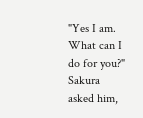"Yes I am. What can I do for you?" Sakura asked him,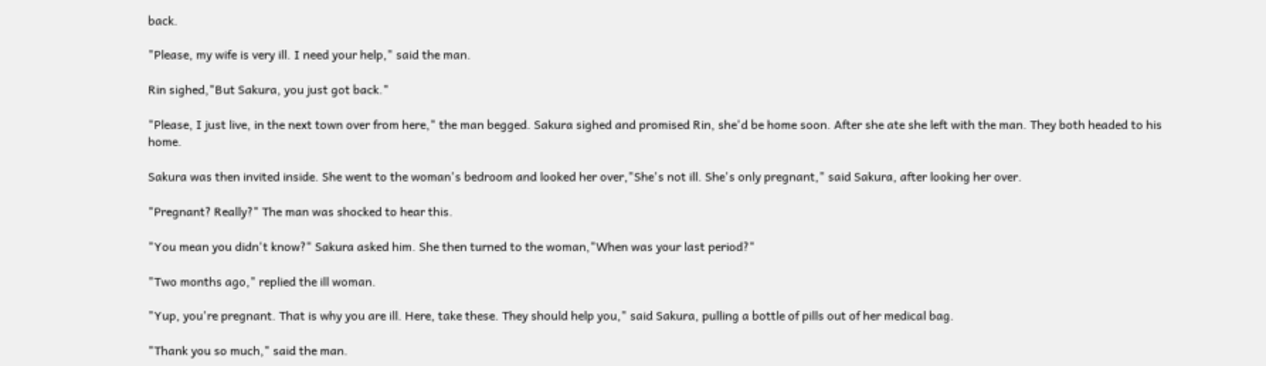back.

"Please, my wife is very ill. I need your help," said the man.

Rin sighed,"But Sakura, you just got back."

"Please, I just live, in the next town over from here," the man begged. Sakura sighed and promised Rin, she'd be home soon. After she ate she left with the man. They both headed to his home.

Sakura was then invited inside. She went to the woman's bedroom and looked her over,"She's not ill. She's only pregnant," said Sakura, after looking her over.

"Pregnant? Really?" The man was shocked to hear this.

"You mean you didn't know?" Sakura asked him. She then turned to the woman,"When was your last period?"

"Two months ago," replied the ill woman.

"Yup, you're pregnant. That is why you are ill. Here, take these. They should help you," said Sakura, pulling a bottle of pills out of her medical bag.

"Thank you so much," said the man.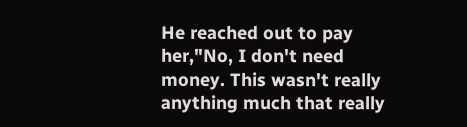He reached out to pay her,"No, I don't need money. This wasn't really anything much that really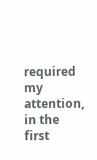required my attention, in the first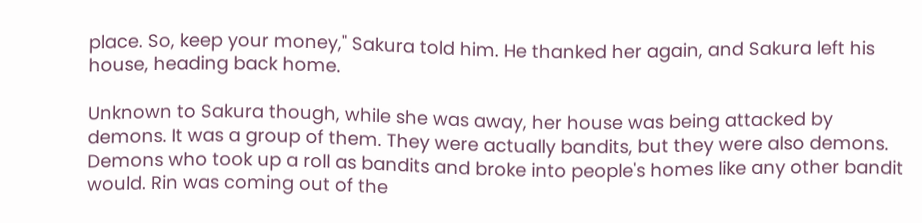place. So, keep your money," Sakura told him. He thanked her again, and Sakura left his house, heading back home.

Unknown to Sakura though, while she was away, her house was being attacked by demons. It was a group of them. They were actually bandits, but they were also demons. Demons who took up a roll as bandits and broke into people's homes like any other bandit would. Rin was coming out of the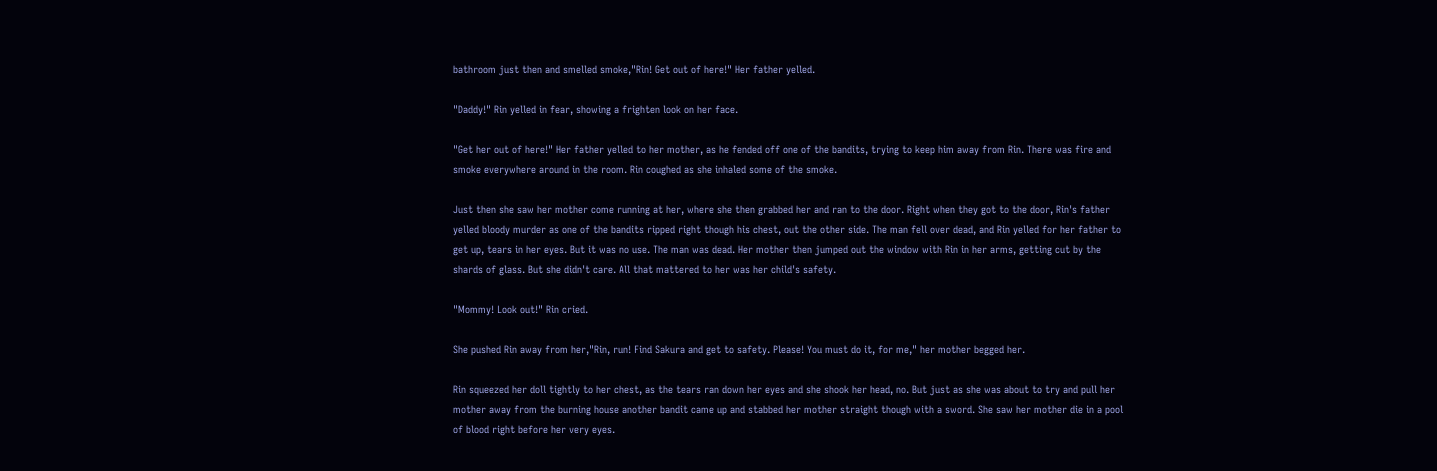bathroom just then and smelled smoke,"Rin! Get out of here!" Her father yelled.

"Daddy!" Rin yelled in fear, showing a frighten look on her face.

"Get her out of here!" Her father yelled to her mother, as he fended off one of the bandits, trying to keep him away from Rin. There was fire and smoke everywhere around in the room. Rin coughed as she inhaled some of the smoke.

Just then she saw her mother come running at her, where she then grabbed her and ran to the door. Right when they got to the door, Rin's father yelled bloody murder as one of the bandits ripped right though his chest, out the other side. The man fell over dead, and Rin yelled for her father to get up, tears in her eyes. But it was no use. The man was dead. Her mother then jumped out the window with Rin in her arms, getting cut by the shards of glass. But she didn't care. All that mattered to her was her child's safety.

"Mommy! Look out!" Rin cried.

She pushed Rin away from her,"Rin, run! Find Sakura and get to safety. Please! You must do it, for me," her mother begged her.

Rin squeezed her doll tightly to her chest, as the tears ran down her eyes and she shook her head, no. But just as she was about to try and pull her mother away from the burning house another bandit came up and stabbed her mother straight though with a sword. She saw her mother die in a pool of blood right before her very eyes.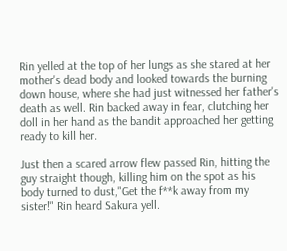Rin yelled at the top of her lungs as she stared at her mother's dead body and looked towards the burning down house, where she had just witnessed her father's death as well. Rin backed away in fear, clutching her doll in her hand as the bandit approached her getting ready to kill her.

Just then a scared arrow flew passed Rin, hitting the guy straight though, killing him on the spot as his body turned to dust,"Get the f**k away from my sister!" Rin heard Sakura yell.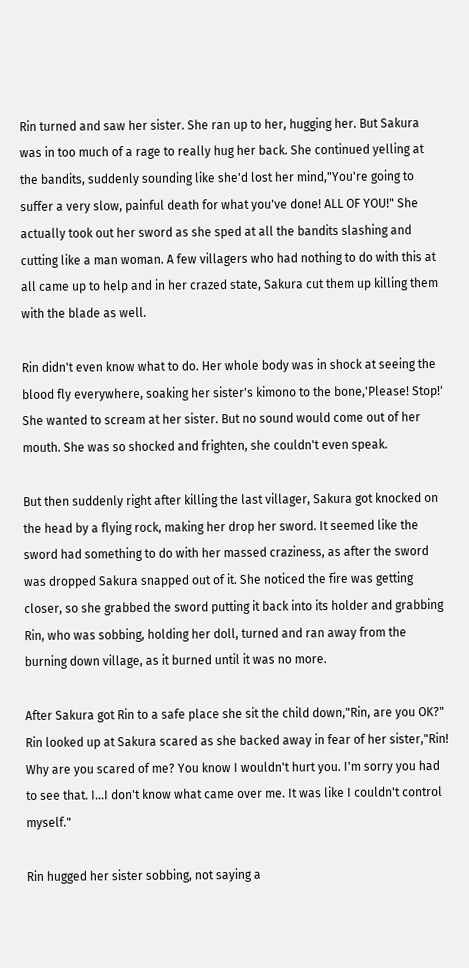Rin turned and saw her sister. She ran up to her, hugging her. But Sakura was in too much of a rage to really hug her back. She continued yelling at the bandits, suddenly sounding like she'd lost her mind,"You're going to suffer a very slow, painful death for what you've done! ALL OF YOU!" She actually took out her sword as she sped at all the bandits slashing and cutting like a man woman. A few villagers who had nothing to do with this at all came up to help and in her crazed state, Sakura cut them up killing them with the blade as well.

Rin didn't even know what to do. Her whole body was in shock at seeing the blood fly everywhere, soaking her sister's kimono to the bone,'Please! Stop!' She wanted to scream at her sister. But no sound would come out of her mouth. She was so shocked and frighten, she couldn't even speak.

But then suddenly right after killing the last villager, Sakura got knocked on the head by a flying rock, making her drop her sword. It seemed like the sword had something to do with her massed craziness, as after the sword was dropped Sakura snapped out of it. She noticed the fire was getting closer, so she grabbed the sword putting it back into its holder and grabbing Rin, who was sobbing, holding her doll, turned and ran away from the burning down village, as it burned until it was no more.

After Sakura got Rin to a safe place she sit the child down,"Rin, are you OK?" Rin looked up at Sakura scared as she backed away in fear of her sister,"Rin! Why are you scared of me? You know I wouldn't hurt you. I'm sorry you had to see that. I...I don't know what came over me. It was like I couldn't control myself."

Rin hugged her sister sobbing, not saying a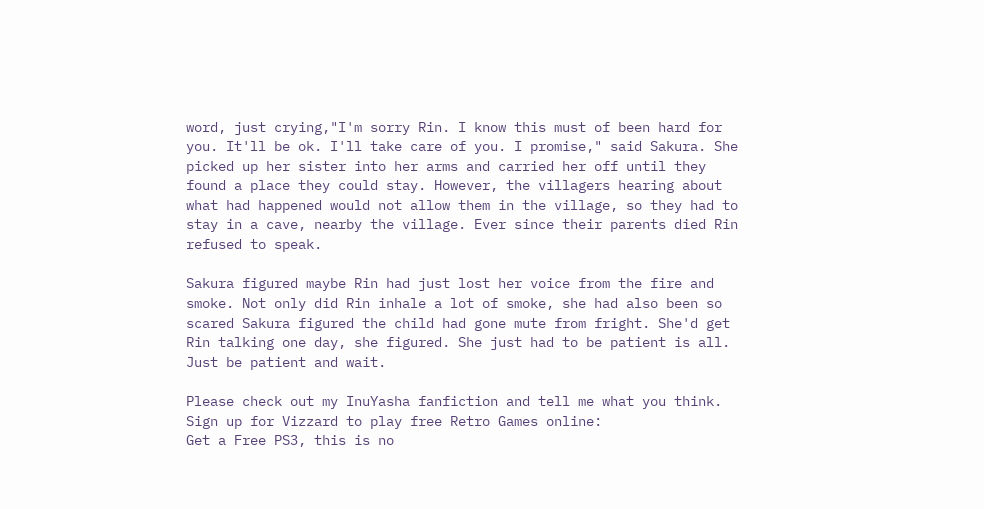word, just crying,"I'm sorry Rin. I know this must of been hard for you. It'll be ok. I'll take care of you. I promise," said Sakura. She picked up her sister into her arms and carried her off until they found a place they could stay. However, the villagers hearing about what had happened would not allow them in the village, so they had to stay in a cave, nearby the village. Ever since their parents died Rin refused to speak.

Sakura figured maybe Rin had just lost her voice from the fire and smoke. Not only did Rin inhale a lot of smoke, she had also been so scared Sakura figured the child had gone mute from fright. She'd get Rin talking one day, she figured. She just had to be patient is all. Just be patient and wait.

Please check out my InuYasha fanfiction and tell me what you think.
Sign up for Vizzard to play free Retro Games online:
Get a Free PS3, this is no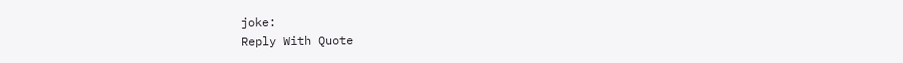joke:
Reply With Quote